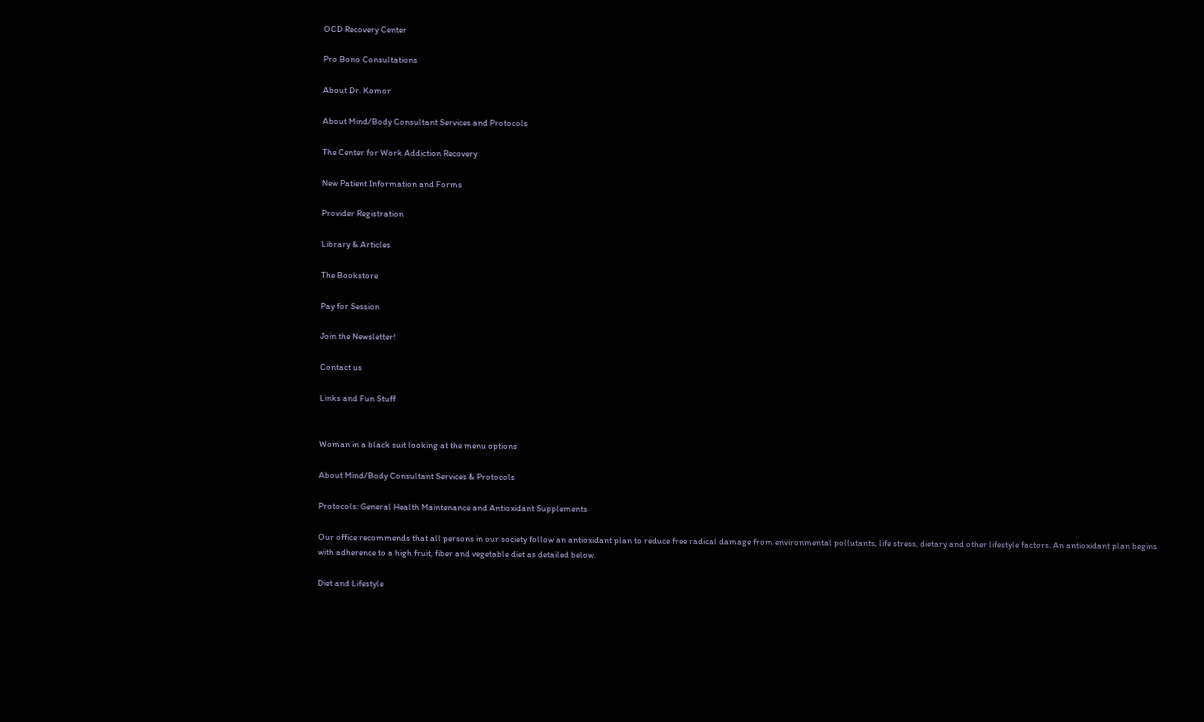OCD Recovery Center

Pro Bono Consultations

About Dr. Komor

About Mind/Body Consultant Services and Protocols

The Center for Work Addiction Recovery

New Patient Information and Forms

Provider Registration

Library & Articles

The Bookstore

Pay for Session

Join the Newsletter!

Contact us

Links and Fun Stuff


Woman in a black suit looking at the menu options

About Mind/Body Consultant Services & Protocols

Protocols: General Health Maintenance and Antioxidant Supplements

Our office recommends that all persons in our society follow an antioxidant plan to reduce free radical damage from environmental pollutants, life stress, dietary and other lifestyle factors. An antioxidant plan begins with adherence to a high fruit, fiber and vegetable diet as detailed below.

Diet and Lifestyle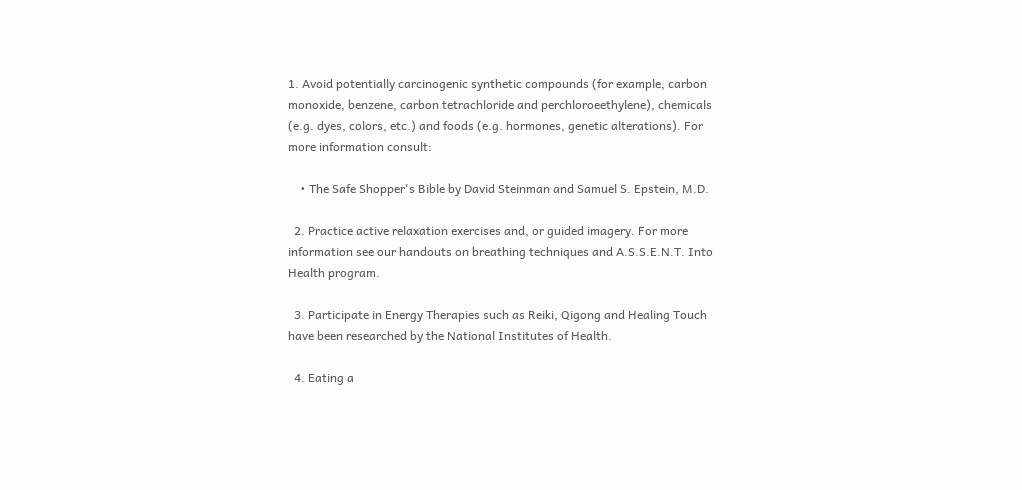1. Avoid potentially carcinogenic synthetic compounds (for example, carbon monoxide, benzene, carbon tetrachloride and perchloroeethylene), chemicals (e.g. dyes, colors, etc.) and foods (e.g. hormones, genetic alterations). For more information consult:

    • The Safe Shopper's Bible by David Steinman and Samuel S. Epstein, M.D.

  2. Practice active relaxation exercises and, or guided imagery. For more information see our handouts on breathing techniques and A.S.S.E.N.T. Into Health program.

  3. Participate in Energy Therapies such as Reiki, Qigong and Healing Touch have been researched by the National Institutes of Health.

  4. Eating a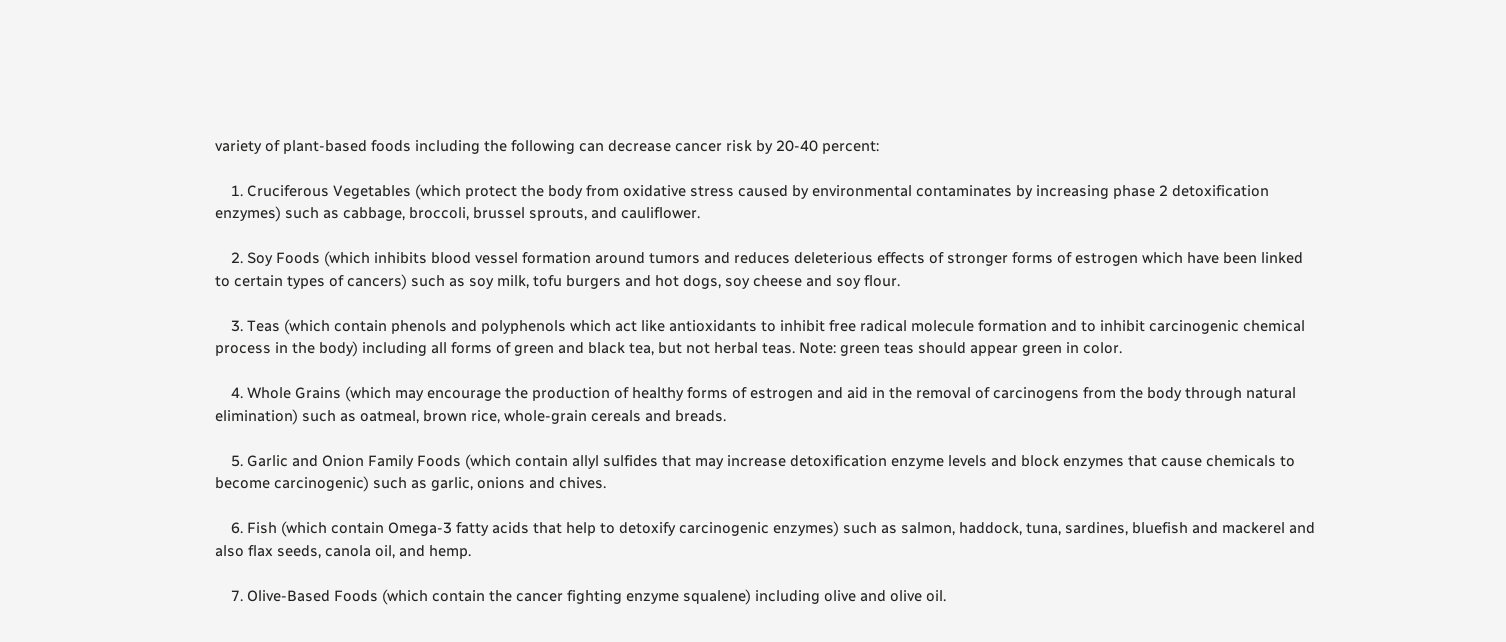variety of plant-based foods including the following can decrease cancer risk by 20-40 percent:

    1. Cruciferous Vegetables (which protect the body from oxidative stress caused by environmental contaminates by increasing phase 2 detoxification enzymes) such as cabbage, broccoli, brussel sprouts, and cauliflower.

    2. Soy Foods (which inhibits blood vessel formation around tumors and reduces deleterious effects of stronger forms of estrogen which have been linked to certain types of cancers) such as soy milk, tofu burgers and hot dogs, soy cheese and soy flour.

    3. Teas (which contain phenols and polyphenols which act like antioxidants to inhibit free radical molecule formation and to inhibit carcinogenic chemical process in the body) including all forms of green and black tea, but not herbal teas. Note: green teas should appear green in color.

    4. Whole Grains (which may encourage the production of healthy forms of estrogen and aid in the removal of carcinogens from the body through natural elimination) such as oatmeal, brown rice, whole-grain cereals and breads.

    5. Garlic and Onion Family Foods (which contain allyl sulfides that may increase detoxification enzyme levels and block enzymes that cause chemicals to become carcinogenic) such as garlic, onions and chives.

    6. Fish (which contain Omega-3 fatty acids that help to detoxify carcinogenic enzymes) such as salmon, haddock, tuna, sardines, bluefish and mackerel and also flax seeds, canola oil, and hemp.

    7. Olive-Based Foods (which contain the cancer fighting enzyme squalene) including olive and olive oil.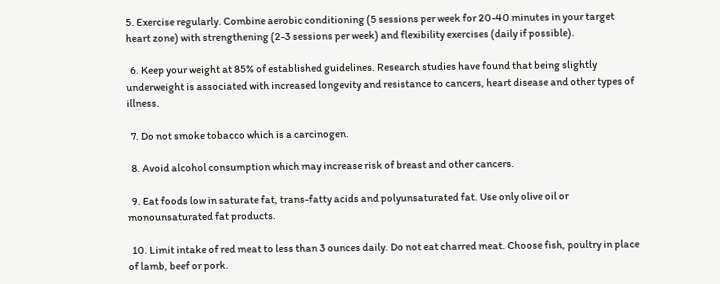5. Exercise regularly. Combine aerobic conditioning (5 sessions per week for 20-40 minutes in your target heart zone) with strengthening (2-3 sessions per week) and flexibility exercises (daily if possible).

  6. Keep your weight at 85% of established guidelines. Research studies have found that being slightly underweight is associated with increased longevity and resistance to cancers, heart disease and other types of illness.

  7. Do not smoke tobacco which is a carcinogen.

  8. Avoid alcohol consumption which may increase risk of breast and other cancers.

  9. Eat foods low in saturate fat, trans-fatty acids and polyunsaturated fat. Use only olive oil or monounsaturated fat products.

  10. Limit intake of red meat to less than 3 ounces daily. Do not eat charred meat. Choose fish, poultry in place of lamb, beef or pork.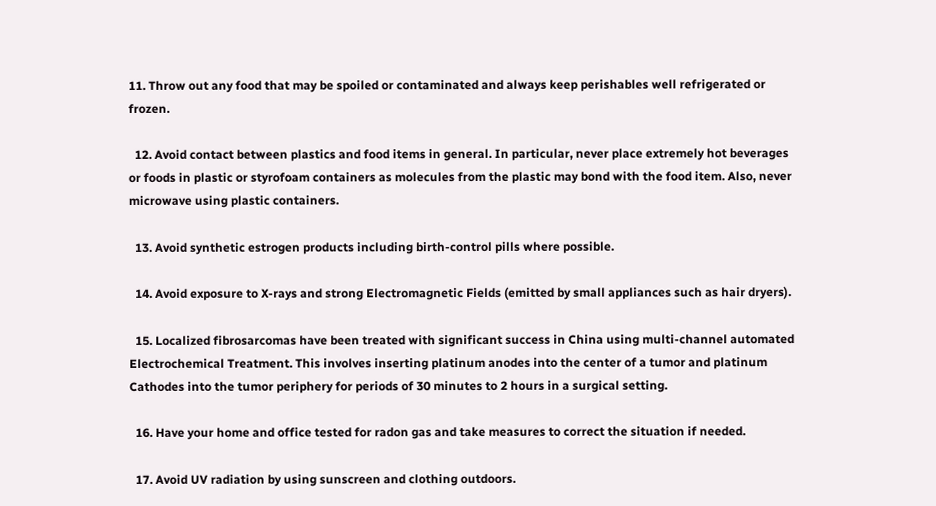11. Throw out any food that may be spoiled or contaminated and always keep perishables well refrigerated or frozen.

  12. Avoid contact between plastics and food items in general. In particular, never place extremely hot beverages or foods in plastic or styrofoam containers as molecules from the plastic may bond with the food item. Also, never microwave using plastic containers.

  13. Avoid synthetic estrogen products including birth-control pills where possible.

  14. Avoid exposure to X-rays and strong Electromagnetic Fields (emitted by small appliances such as hair dryers).

  15. Localized fibrosarcomas have been treated with significant success in China using multi-channel automated Electrochemical Treatment. This involves inserting platinum anodes into the center of a tumor and platinum Cathodes into the tumor periphery for periods of 30 minutes to 2 hours in a surgical setting.

  16. Have your home and office tested for radon gas and take measures to correct the situation if needed.

  17. Avoid UV radiation by using sunscreen and clothing outdoors.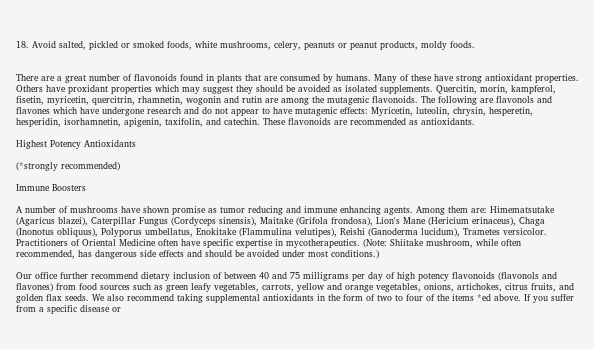18. Avoid salted, pickled or smoked foods, white mushrooms, celery, peanuts or peanut products, moldy foods.


There are a great number of flavonoids found in plants that are consumed by humans. Many of these have strong antioxidant properties. Others have proxidant properties which may suggest they should be avoided as isolated supplements. Quercitin, morin, kampferol, fisetin, myricetin, quercitrin, rhamnetin, wogonin and rutin are among the mutagenic flavonoids. The following are flavonols and flavones which have undergone research and do not appear to have mutagenic effects: Myricetin, luteolin, chrysin, hesperetin, hesperidin, isorhamnetin, apigenin, taxifolin, and catechin. These flavonoids are recommended as antioxidants.

Highest Potency Antioxidants

(*strongly recommended)

Immune Boosters

A number of mushrooms have shown promise as tumor reducing and immune enhancing agents. Among them are: Himematsutake (Agaricus blazei), Caterpillar Fungus (Cordyceps sinensis), Maitake (Grifola frondosa), Lion's Mane (Hericium erinaceus), Chaga (Inonotus obliquus), Polyporus umbellatus, Enokitake (Flammulina velutipes), Reishi (Ganoderma lucidum), Trametes versicolor. Practitioners of Oriental Medicine often have specific expertise in mycotherapeutics. (Note: Shiitake mushroom, while often recommended, has dangerous side effects and should be avoided under most conditions.)

Our office further recommend dietary inclusion of between 40 and 75 milligrams per day of high potency flavonoids (flavonols and flavones) from food sources such as green leafy vegetables, carrots, yellow and orange vegetables, onions, artichokes, citrus fruits, and golden flax seeds. We also recommend taking supplemental antioxidants in the form of two to four of the items *ed above. If you suffer from a specific disease or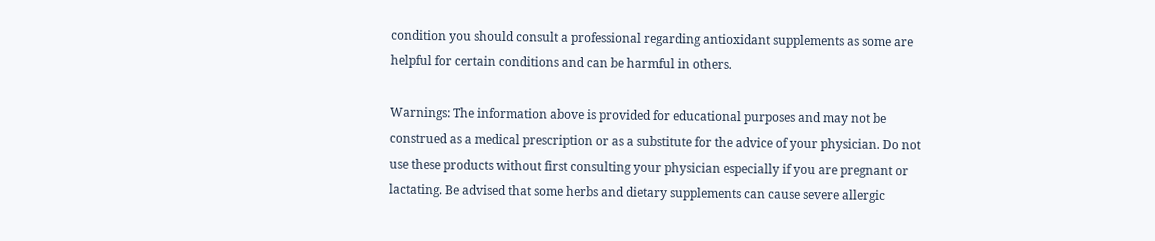condition you should consult a professional regarding antioxidant supplements as some are helpful for certain conditions and can be harmful in others.

Warnings: The information above is provided for educational purposes and may not be construed as a medical prescription or as a substitute for the advice of your physician. Do not use these products without first consulting your physician especially if you are pregnant or lactating. Be advised that some herbs and dietary supplements can cause severe allergic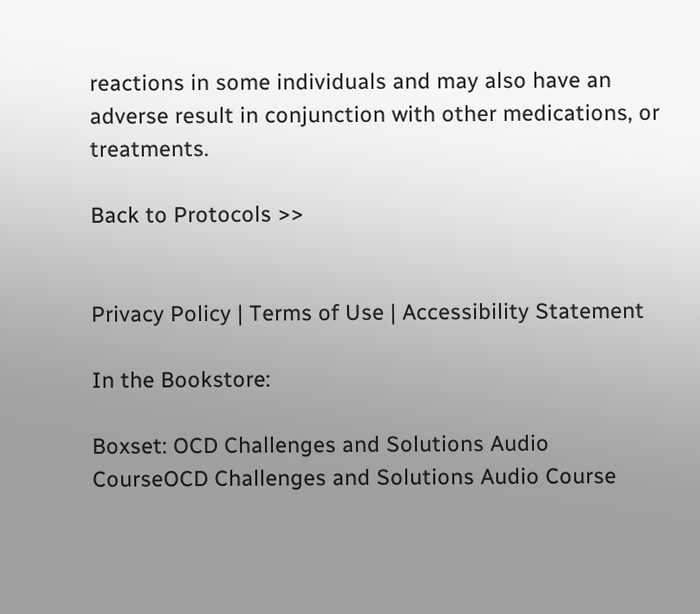reactions in some individuals and may also have an adverse result in conjunction with other medications, or treatments.

Back to Protocols >>


Privacy Policy | Terms of Use | Accessibility Statement

In the Bookstore:

Boxset: OCD Challenges and Solutions Audio CourseOCD Challenges and Solutions Audio Course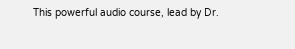This powerful audio course, lead by Dr.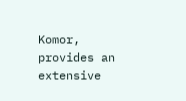Komor, provides an extensive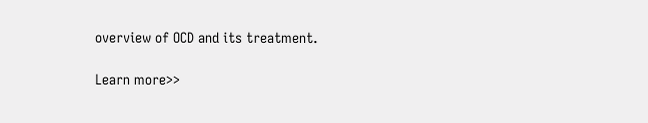overview of OCD and its treatment.

Learn more>>